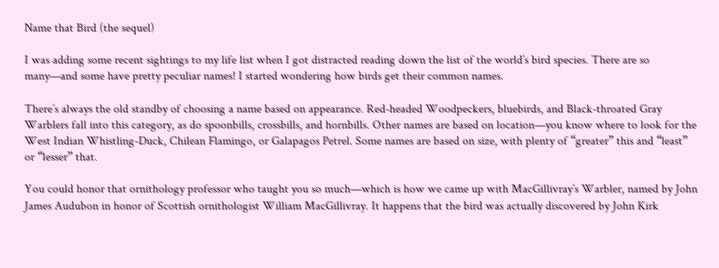Name that Bird (the sequel)

I was adding some recent sightings to my life list when I got distracted reading down the list of the world’s bird species. There are so many—and some have pretty peculiar names! I started wondering how birds get their common names.

There’s always the old standby of choosing a name based on appearance. Red-headed Woodpeckers, bluebirds, and Black-throated Gray Warblers fall into this category, as do spoonbills, crossbills, and hornbills. Other names are based on location—you know where to look for the West Indian Whistling-Duck, Chilean Flamingo, or Galapagos Petrel. Some names are based on size, with plenty of “greater” this and “least” or “lesser” that.

You could honor that ornithology professor who taught you so much—which is how we came up with MacGillivray’s Warbler, named by John James Audubon in honor of Scottish ornithologist William MacGillivray. It happens that the bird was actually discovered by John Kirk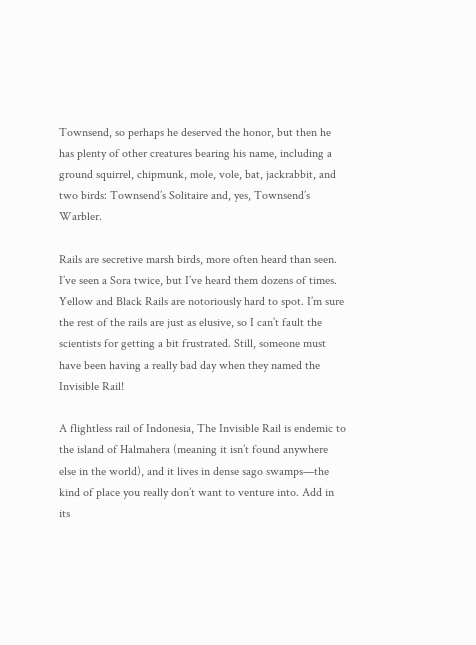Townsend, so perhaps he deserved the honor, but then he has plenty of other creatures bearing his name, including a ground squirrel, chipmunk, mole, vole, bat, jackrabbit, and two birds: Townsend’s Solitaire and, yes, Townsend’s Warbler.

Rails are secretive marsh birds, more often heard than seen. I’ve seen a Sora twice, but I’ve heard them dozens of times. Yellow and Black Rails are notoriously hard to spot. I’m sure the rest of the rails are just as elusive, so I can’t fault the scientists for getting a bit frustrated. Still, someone must have been having a really bad day when they named the Invisible Rail!

A flightless rail of Indonesia, The Invisible Rail is endemic to the island of Halmahera (meaning it isn’t found anywhere else in the world), and it lives in dense sago swamps—the kind of place you really don’t want to venture into. Add in its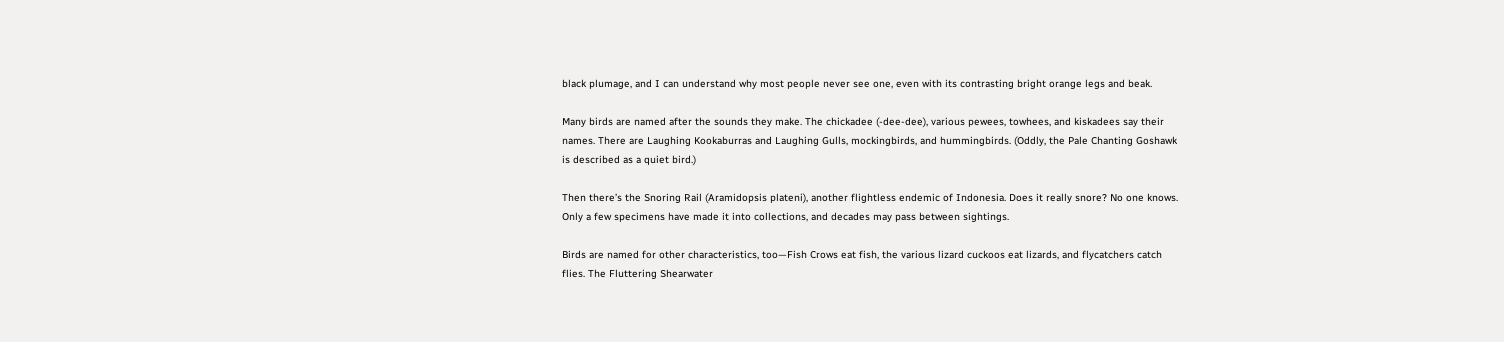black plumage, and I can understand why most people never see one, even with its contrasting bright orange legs and beak.

Many birds are named after the sounds they make. The chickadee (-dee-dee), various pewees, towhees, and kiskadees say their names. There are Laughing Kookaburras and Laughing Gulls, mockingbirds, and hummingbirds. (Oddly, the Pale Chanting Goshawk is described as a quiet bird.)

Then there’s the Snoring Rail (Aramidopsis plateni), another flightless endemic of Indonesia. Does it really snore? No one knows. Only a few specimens have made it into collections, and decades may pass between sightings.

Birds are named for other characteristics, too—Fish Crows eat fish, the various lizard cuckoos eat lizards, and flycatchers catch flies. The Fluttering Shearwater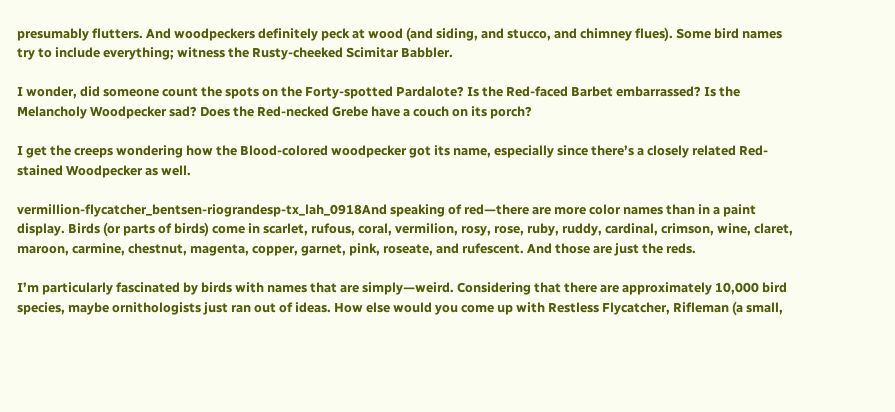presumably flutters. And woodpeckers definitely peck at wood (and siding, and stucco, and chimney flues). Some bird names try to include everything; witness the Rusty-cheeked Scimitar Babbler.

I wonder, did someone count the spots on the Forty-spotted Pardalote? Is the Red-faced Barbet embarrassed? Is the Melancholy Woodpecker sad? Does the Red-necked Grebe have a couch on its porch?

I get the creeps wondering how the Blood-colored woodpecker got its name, especially since there’s a closely related Red-stained Woodpecker as well.

vermillion-flycatcher_bentsen-riograndesp-tx_lah_0918And speaking of red—there are more color names than in a paint display. Birds (or parts of birds) come in scarlet, rufous, coral, vermilion, rosy, rose, ruby, ruddy, cardinal, crimson, wine, claret, maroon, carmine, chestnut, magenta, copper, garnet, pink, roseate, and rufescent. And those are just the reds.

I’m particularly fascinated by birds with names that are simply—weird. Considering that there are approximately 10,000 bird species, maybe ornithologists just ran out of ideas. How else would you come up with Restless Flycatcher, Rifleman (a small,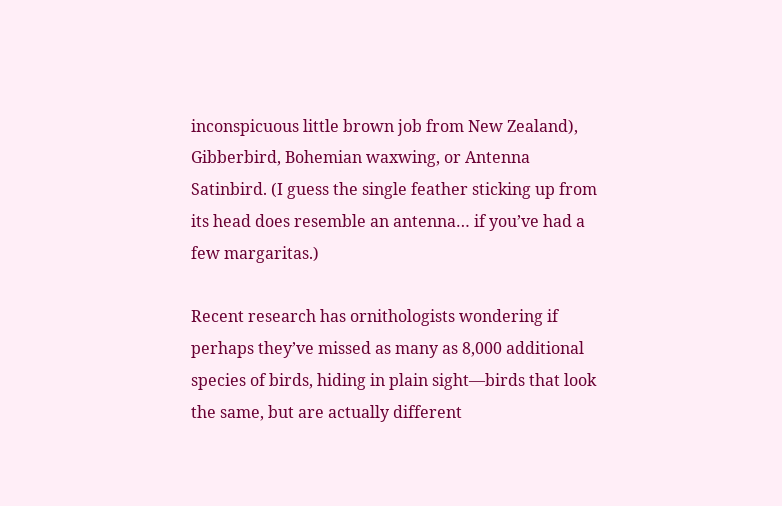inconspicuous little brown job from New Zealand), Gibberbird, Bohemian waxwing, or Antenna Satinbird. (I guess the single feather sticking up from its head does resemble an antenna… if you’ve had a few margaritas.)

Recent research has ornithologists wondering if perhaps they’ve missed as many as 8,000 additional species of birds, hiding in plain sight—birds that look the same, but are actually different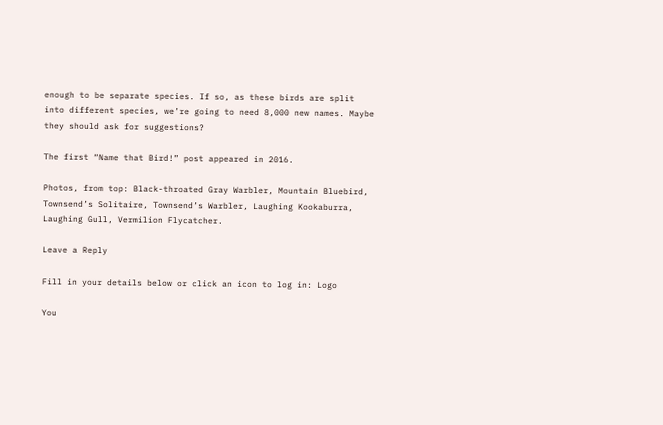enough to be separate species. If so, as these birds are split into different species, we’re going to need 8,000 new names. Maybe they should ask for suggestions?

The first “Name that Bird!” post appeared in 2016.

Photos, from top: Black-throated Gray Warbler, Mountain Bluebird, Townsend’s Solitaire, Townsend’s Warbler, Laughing Kookaburra, Laughing Gull, Vermilion Flycatcher.

Leave a Reply

Fill in your details below or click an icon to log in: Logo

You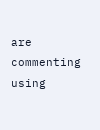are commenting using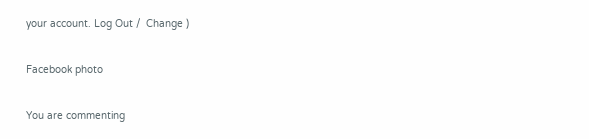your account. Log Out /  Change )

Facebook photo

You are commenting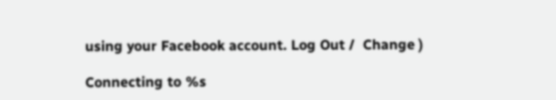using your Facebook account. Log Out /  Change )

Connecting to %s